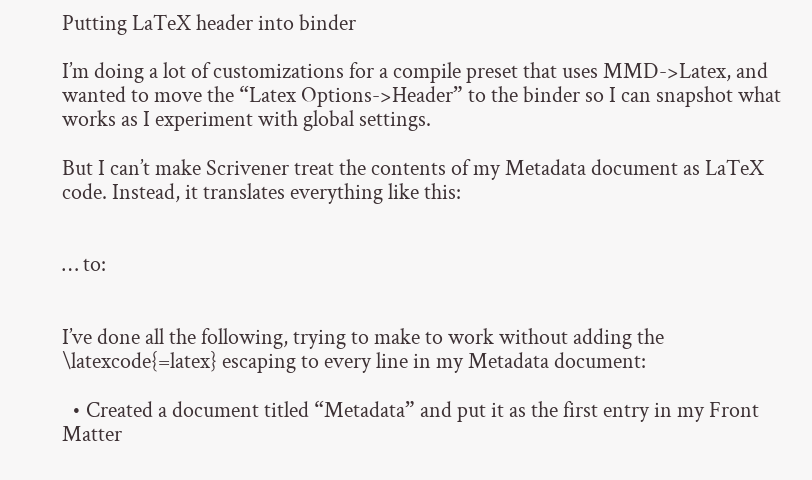Putting LaTeX header into binder

I’m doing a lot of customizations for a compile preset that uses MMD->Latex, and wanted to move the “Latex Options->Header” to the binder so I can snapshot what works as I experiment with global settings.

But I can’t make Scrivener treat the contents of my Metadata document as LaTeX code. Instead, it translates everything like this:


… to:


I’ve done all the following, trying to make to work without adding the \latexcode{=latex} escaping to every line in my Metadata document:

  • Created a document titled “Metadata” and put it as the first entry in my Front Matter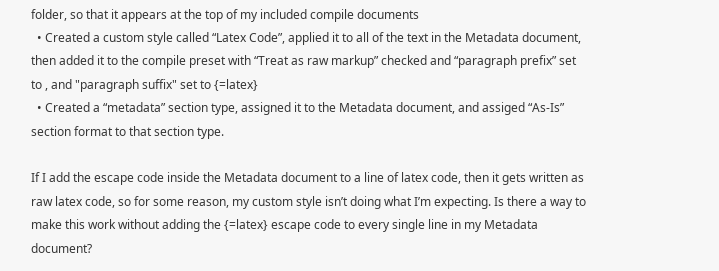folder, so that it appears at the top of my included compile documents
  • Created a custom style called “Latex Code”, applied it to all of the text in the Metadata document, then added it to the compile preset with “Treat as raw markup” checked and “paragraph prefix” set to , and "paragraph suffix" set to {=latex}
  • Created a “metadata” section type, assigned it to the Metadata document, and assiged “As-Is” section format to that section type.

If I add the escape code inside the Metadata document to a line of latex code, then it gets written as raw latex code, so for some reason, my custom style isn’t doing what I’m expecting. Is there a way to make this work without adding the {=latex} escape code to every single line in my Metadata document?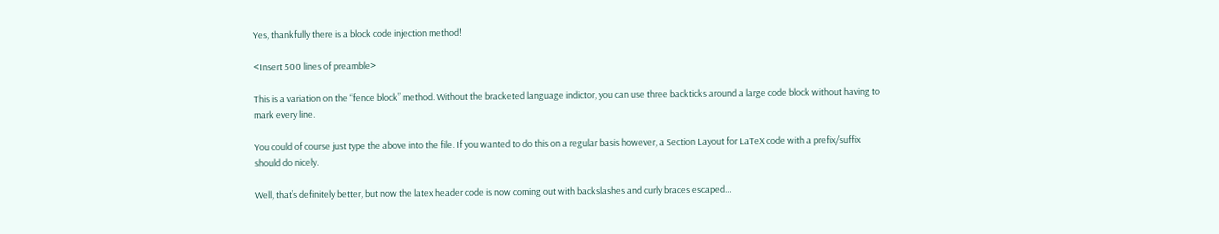Yes, thankfully there is a block code injection method!

<Insert 500 lines of preamble>

This is a variation on the “fence block” method. Without the bracketed language indictor, you can use three backticks around a large code block without having to mark every line.

You could of course just type the above into the file. If you wanted to do this on a regular basis however, a Section Layout for LaTeX code with a prefix/suffix should do nicely.

Well, that’s definitely better, but now the latex header code is now coming out with backslashes and curly braces escaped…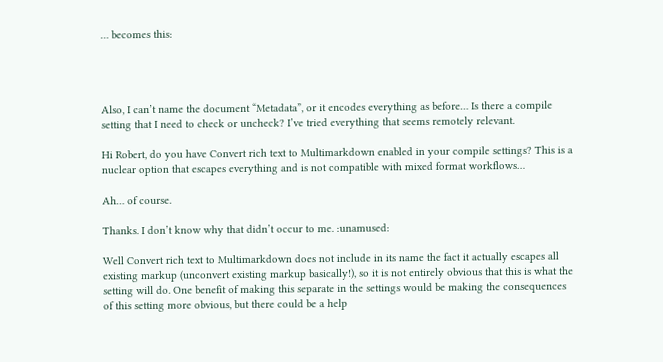… becomes this:




Also, I can’t name the document “Metadata”, or it encodes everything as before… Is there a compile setting that I need to check or uncheck? I’ve tried everything that seems remotely relevant.

Hi Robert, do you have Convert rich text to Multimarkdown enabled in your compile settings? This is a nuclear option that escapes everything and is not compatible with mixed format workflows…

Ah… of course.

Thanks. I don’t know why that didn’t occur to me. :unamused:

Well Convert rich text to Multimarkdown does not include in its name the fact it actually escapes all existing markup (unconvert existing markup basically!), so it is not entirely obvious that this is what the setting will do. One benefit of making this separate in the settings would be making the consequences of this setting more obvious, but there could be a help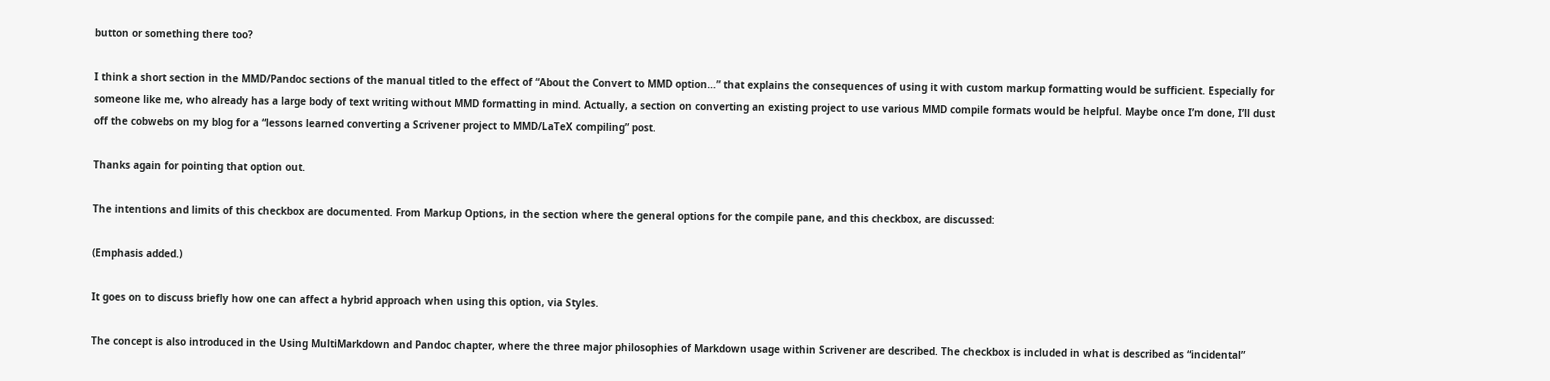button or something there too?

I think a short section in the MMD/Pandoc sections of the manual titled to the effect of “About the Convert to MMD option…” that explains the consequences of using it with custom markup formatting would be sufficient. Especially for someone like me, who already has a large body of text writing without MMD formatting in mind. Actually, a section on converting an existing project to use various MMD compile formats would be helpful. Maybe once I’m done, I’ll dust off the cobwebs on my blog for a “lessons learned converting a Scrivener project to MMD/LaTeX compiling” post.

Thanks again for pointing that option out.

The intentions and limits of this checkbox are documented. From Markup Options, in the section where the general options for the compile pane, and this checkbox, are discussed:

(Emphasis added.)

It goes on to discuss briefly how one can affect a hybrid approach when using this option, via Styles.

The concept is also introduced in the Using MultiMarkdown and Pandoc chapter, where the three major philosophies of Markdown usage within Scrivener are described. The checkbox is included in what is described as “incidental”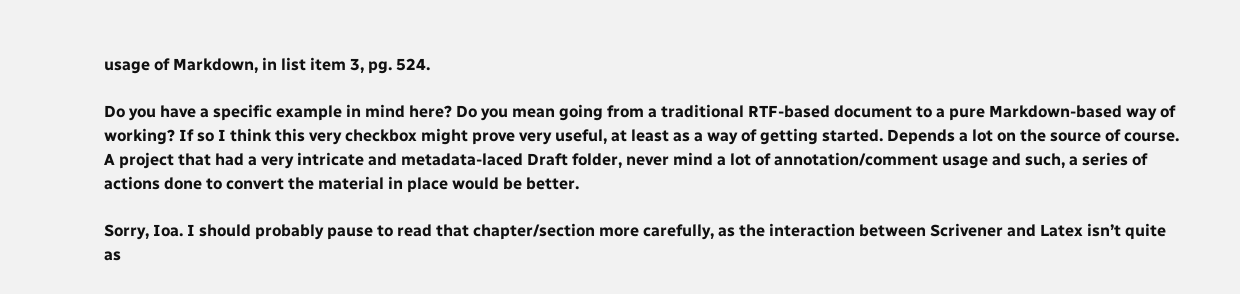usage of Markdown, in list item 3, pg. 524.

Do you have a specific example in mind here? Do you mean going from a traditional RTF-based document to a pure Markdown-based way of working? If so I think this very checkbox might prove very useful, at least as a way of getting started. Depends a lot on the source of course. A project that had a very intricate and metadata-laced Draft folder, never mind a lot of annotation/comment usage and such, a series of actions done to convert the material in place would be better.

Sorry, Ioa. I should probably pause to read that chapter/section more carefully, as the interaction between Scrivener and Latex isn’t quite as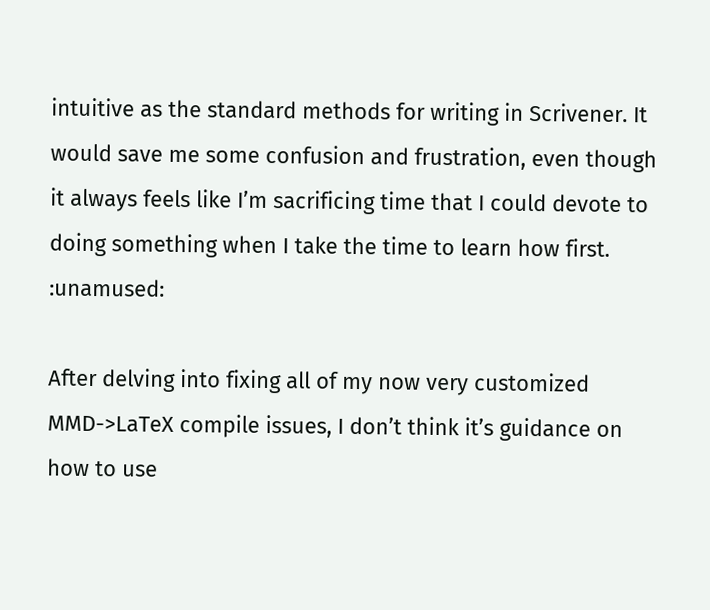intuitive as the standard methods for writing in Scrivener. It would save me some confusion and frustration, even though it always feels like I’m sacrificing time that I could devote to doing something when I take the time to learn how first. :unamused:

After delving into fixing all of my now very customized MMD->LaTeX compile issues, I don’t think it’s guidance on how to use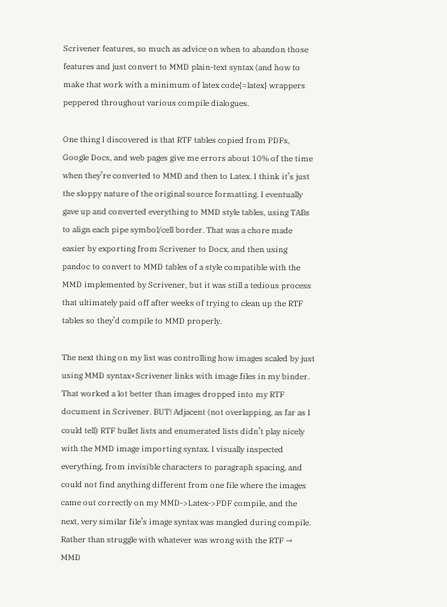Scrivener features, so much as advice on when to abandon those features and just convert to MMD plain-text syntax (and how to make that work with a minimum of latex code{=latex} wrappers peppered throughout various compile dialogues.

One thing I discovered is that RTF tables copied from PDFs, Google Docs, and web pages give me errors about 10% of the time when they’re converted to MMD and then to Latex. I think it’s just the sloppy nature of the original source formatting. I eventually gave up and converted everything to MMD style tables, using TABs to align each pipe symbol/cell border. That was a chore made easier by exporting from Scrivener to Docx, and then using pandoc to convert to MMD tables of a style compatible with the MMD implemented by Scrivener, but it was still a tedious process that ultimately paid off after weeks of trying to clean up the RTF tables so they’d compile to MMD properly.

The next thing on my list was controlling how images scaled by just using MMD syntax+Scrivener links with image files in my binder. That worked a lot better than images dropped into my RTF document in Scrivener. BUT! Adjacent (not overlapping, as far as I could tell) RTF bullet lists and enumerated lists didn’t play nicely with the MMD image importing syntax. I visually inspected everything, from invisible characters to paragraph spacing, and could not find anything different from one file where the images came out correctly on my MMD->Latex->PDF compile, and the next, very similar file’s image syntax was mangled during compile. Rather than struggle with whatever was wrong with the RTF → MMD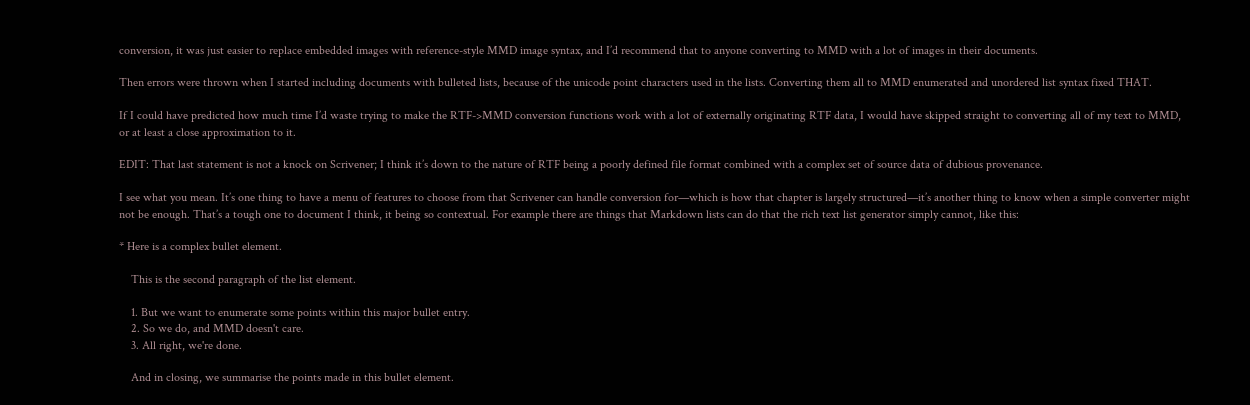conversion, it was just easier to replace embedded images with reference-style MMD image syntax, and I’d recommend that to anyone converting to MMD with a lot of images in their documents.

Then errors were thrown when I started including documents with bulleted lists, because of the unicode point characters used in the lists. Converting them all to MMD enumerated and unordered list syntax fixed THAT.

If I could have predicted how much time I’d waste trying to make the RTF->MMD conversion functions work with a lot of externally originating RTF data, I would have skipped straight to converting all of my text to MMD, or at least a close approximation to it.

EDIT: That last statement is not a knock on Scrivener; I think it’s down to the nature of RTF being a poorly defined file format combined with a complex set of source data of dubious provenance.

I see what you mean. It’s one thing to have a menu of features to choose from that Scrivener can handle conversion for—which is how that chapter is largely structured—it’s another thing to know when a simple converter might not be enough. That’s a tough one to document I think, it being so contextual. For example there are things that Markdown lists can do that the rich text list generator simply cannot, like this:

* Here is a complex bullet element.

    This is the second paragraph of the list element.

    1. But we want to enumerate some points within this major bullet entry.
    2. So we do, and MMD doesn't care.
    3. All right, we're done.

    And in closing, we summarise the points made in this bullet element.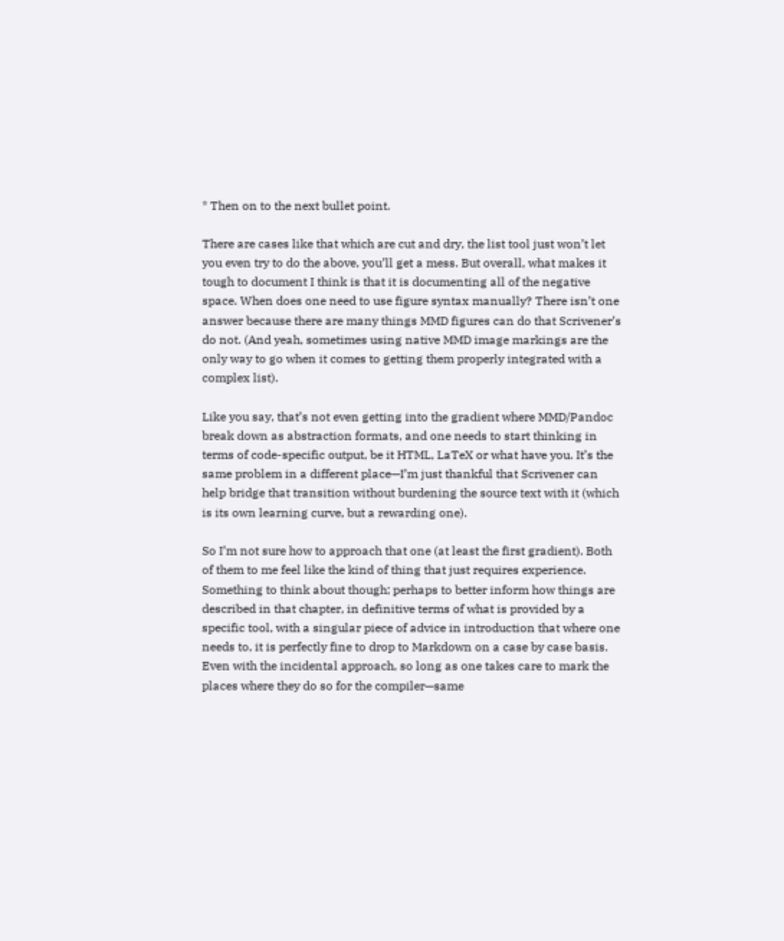* Then on to the next bullet point.

There are cases like that which are cut and dry, the list tool just won’t let you even try to do the above, you’ll get a mess. But overall, what makes it tough to document I think is that it is documenting all of the negative space. When does one need to use figure syntax manually? There isn’t one answer because there are many things MMD figures can do that Scrivener’s do not. (And yeah, sometimes using native MMD image markings are the only way to go when it comes to getting them properly integrated with a complex list).

Like you say, that’s not even getting into the gradient where MMD/Pandoc break down as abstraction formats, and one needs to start thinking in terms of code-specific output, be it HTML, LaTeX or what have you. It’s the same problem in a different place—I’m just thankful that Scrivener can help bridge that transition without burdening the source text with it (which is its own learning curve, but a rewarding one).

So I’m not sure how to approach that one (at least the first gradient). Both of them to me feel like the kind of thing that just requires experience. Something to think about though; perhaps to better inform how things are described in that chapter, in definitive terms of what is provided by a specific tool, with a singular piece of advice in introduction that where one needs to, it is perfectly fine to drop to Markdown on a case by case basis. Even with the incidental approach, so long as one takes care to mark the places where they do so for the compiler—same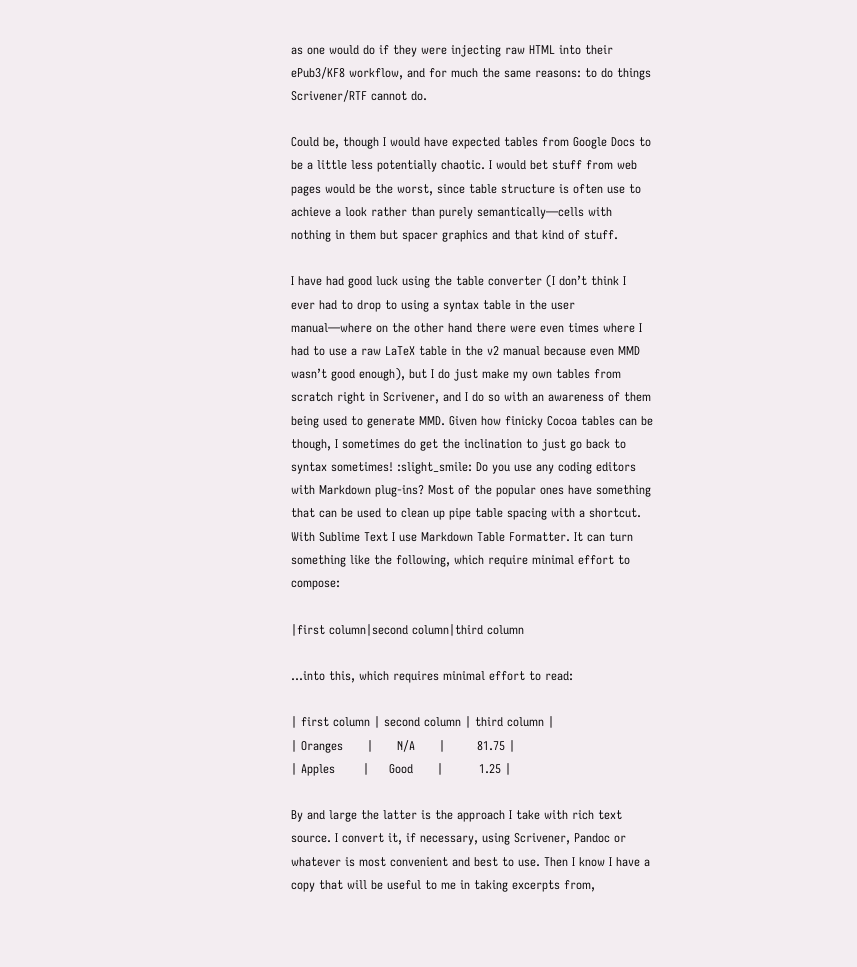as one would do if they were injecting raw HTML into their ePub3/KF8 workflow, and for much the same reasons: to do things Scrivener/RTF cannot do.

Could be, though I would have expected tables from Google Docs to be a little less potentially chaotic. I would bet stuff from web pages would be the worst, since table structure is often use to achieve a look rather than purely semantically—cells with nothing in them but spacer graphics and that kind of stuff.

I have had good luck using the table converter (I don’t think I ever had to drop to using a syntax table in the user manual—where on the other hand there were even times where I had to use a raw LaTeX table in the v2 manual because even MMD wasn’t good enough), but I do just make my own tables from scratch right in Scrivener, and I do so with an awareness of them being used to generate MMD. Given how finicky Cocoa tables can be though, I sometimes do get the inclination to just go back to syntax sometimes! :slight_smile: Do you use any coding editors with Markdown plug-ins? Most of the popular ones have something that can be used to clean up pipe table spacing with a shortcut. With Sublime Text I use Markdown Table Formatter. It can turn something like the following, which require minimal effort to compose:

|first column|second column|third column

…into this, which requires minimal effort to read:

| first column | second column | third column |
| Oranges      |      N/A      |        81.75 |
| Apples       |     Good      |         1.25 |

By and large the latter is the approach I take with rich text source. I convert it, if necessary, using Scrivener, Pandoc or whatever is most convenient and best to use. Then I know I have a copy that will be useful to me in taking excerpts from,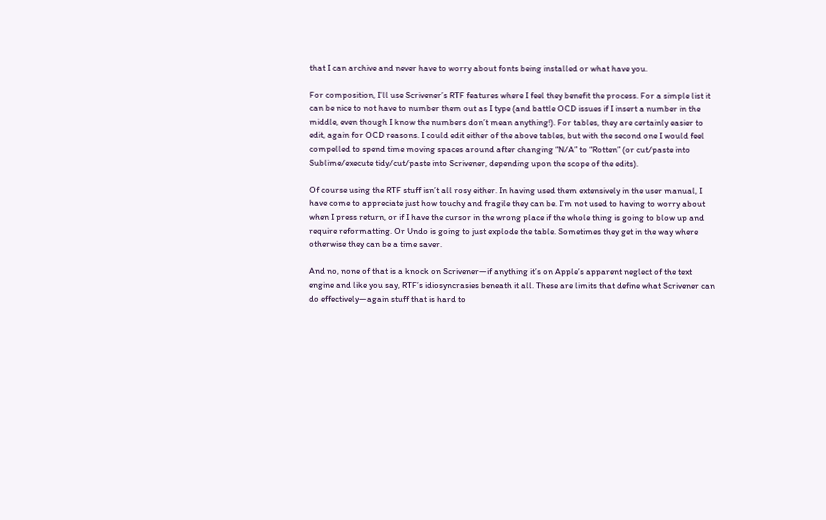that I can archive and never have to worry about fonts being installed or what have you.

For composition, I’ll use Scrivener’s RTF features where I feel they benefit the process. For a simple list it can be nice to not have to number them out as I type (and battle OCD issues if I insert a number in the middle, even though I know the numbers don’t mean anything!). For tables, they are certainly easier to edit, again for OCD reasons. I could edit either of the above tables, but with the second one I would feel compelled to spend time moving spaces around after changing “N/A” to “Rotten” (or cut/paste into Sublime/execute tidy/cut/paste into Scrivener, depending upon the scope of the edits).

Of course using the RTF stuff isn’t all rosy either. In having used them extensively in the user manual, I have come to appreciate just how touchy and fragile they can be. I’m not used to having to worry about when I press return, or if I have the cursor in the wrong place if the whole thing is going to blow up and require reformatting. Or Undo is going to just explode the table. Sometimes they get in the way where otherwise they can be a time saver.

And no, none of that is a knock on Scrivener—if anything it’s on Apple’s apparent neglect of the text engine and like you say, RTF’s idiosyncrasies beneath it all. These are limits that define what Scrivener can do effectively—again stuff that is hard to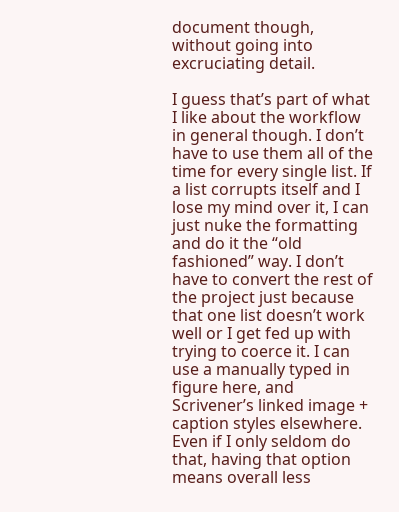document though, without going into excruciating detail.

I guess that’s part of what I like about the workflow in general though. I don’t have to use them all of the time for every single list. If a list corrupts itself and I lose my mind over it, I can just nuke the formatting and do it the “old fashioned” way. I don’t have to convert the rest of the project just because that one list doesn’t work well or I get fed up with trying to coerce it. I can use a manually typed in figure here, and Scrivener’s linked image + caption styles elsewhere. Even if I only seldom do that, having that option means overall less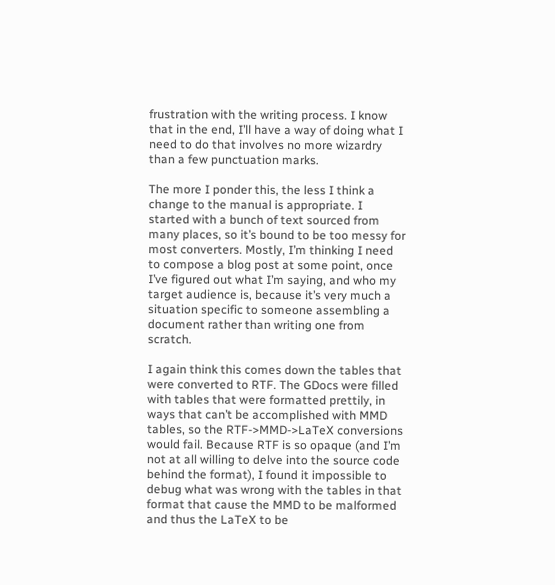frustration with the writing process. I know that in the end, I’ll have a way of doing what I need to do that involves no more wizardry than a few punctuation marks.

The more I ponder this, the less I think a change to the manual is appropriate. I started with a bunch of text sourced from many places, so it’s bound to be too messy for most converters. Mostly, I’m thinking I need to compose a blog post at some point, once I’ve figured out what I’m saying, and who my target audience is, because it’s very much a situation specific to someone assembling a document rather than writing one from scratch.

I again think this comes down the tables that were converted to RTF. The GDocs were filled with tables that were formatted prettily, in ways that can’t be accomplished with MMD tables, so the RTF->MMD->LaTeX conversions would fail. Because RTF is so opaque (and I’m not at all willing to delve into the source code behind the format), I found it impossible to debug what was wrong with the tables in that format that cause the MMD to be malformed and thus the LaTeX to be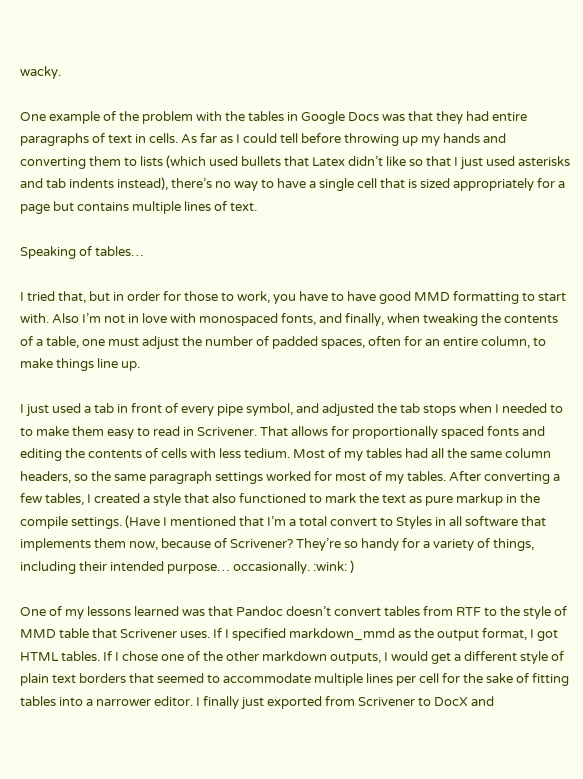wacky.

One example of the problem with the tables in Google Docs was that they had entire paragraphs of text in cells. As far as I could tell before throwing up my hands and converting them to lists (which used bullets that Latex didn’t like so that I just used asterisks and tab indents instead), there’s no way to have a single cell that is sized appropriately for a page but contains multiple lines of text.

Speaking of tables…

I tried that, but in order for those to work, you have to have good MMD formatting to start with. Also I’m not in love with monospaced fonts, and finally, when tweaking the contents of a table, one must adjust the number of padded spaces, often for an entire column, to make things line up.

I just used a tab in front of every pipe symbol, and adjusted the tab stops when I needed to to make them easy to read in Scrivener. That allows for proportionally spaced fonts and editing the contents of cells with less tedium. Most of my tables had all the same column headers, so the same paragraph settings worked for most of my tables. After converting a few tables, I created a style that also functioned to mark the text as pure markup in the compile settings. (Have I mentioned that I’m a total convert to Styles in all software that implements them now, because of Scrivener? They’re so handy for a variety of things, including their intended purpose… occasionally. :wink: )

One of my lessons learned was that Pandoc doesn’t convert tables from RTF to the style of MMD table that Scrivener uses. If I specified markdown_mmd as the output format, I got HTML tables. If I chose one of the other markdown outputs, I would get a different style of plain text borders that seemed to accommodate multiple lines per cell for the sake of fitting tables into a narrower editor. I finally just exported from Scrivener to DocX and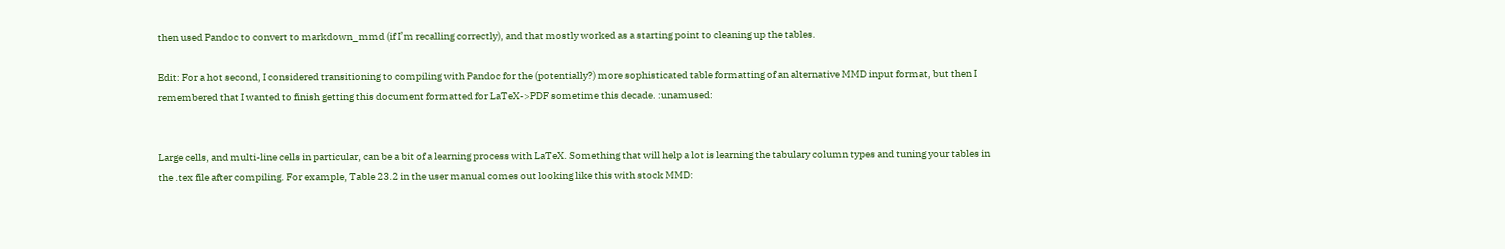then used Pandoc to convert to markdown_mmd (if I’m recalling correctly), and that mostly worked as a starting point to cleaning up the tables.

Edit: For a hot second, I considered transitioning to compiling with Pandoc for the (potentially?) more sophisticated table formatting of an alternative MMD input format, but then I remembered that I wanted to finish getting this document formatted for LaTeX->PDF sometime this decade. :unamused:


Large cells, and multi-line cells in particular, can be a bit of a learning process with LaTeX. Something that will help a lot is learning the tabulary column types and tuning your tables in the .tex file after compiling. For example, Table 23.2 in the user manual comes out looking like this with stock MMD: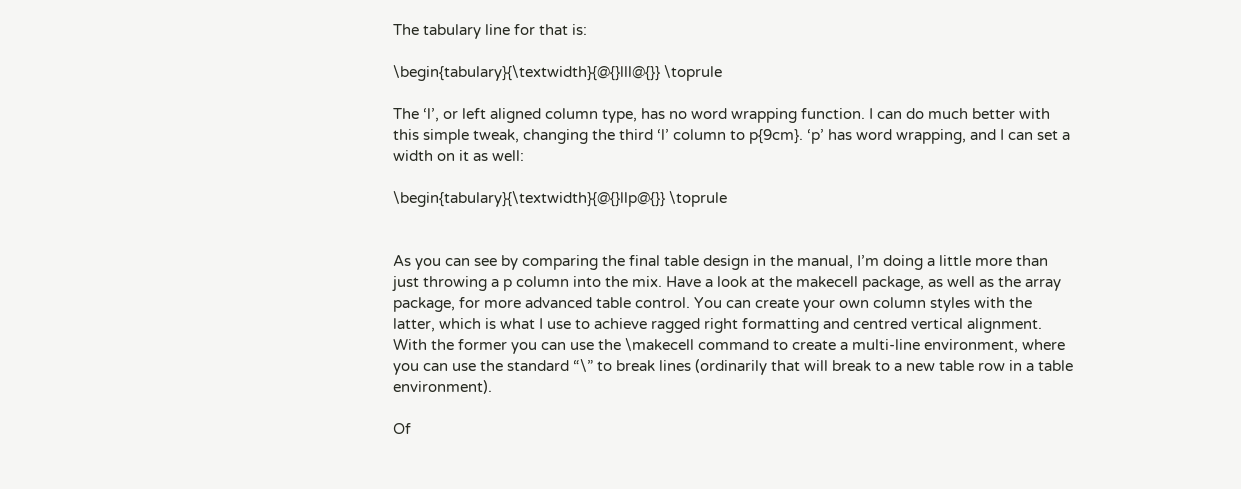The tabulary line for that is:

\begin{tabulary}{\textwidth}{@{}lll@{}} \toprule

The ‘l’, or left aligned column type, has no word wrapping function. I can do much better with this simple tweak, changing the third ‘l’ column to p{9cm}. ‘p’ has word wrapping, and I can set a width on it as well:

\begin{tabulary}{\textwidth}{@{}llp@{}} \toprule


As you can see by comparing the final table design in the manual, I’m doing a little more than just throwing a p column into the mix. Have a look at the makecell package, as well as the array package, for more advanced table control. You can create your own column styles with the latter, which is what I use to achieve ragged right formatting and centred vertical alignment. With the former you can use the \makecell command to create a multi-line environment, where you can use the standard “\” to break lines (ordinarily that will break to a new table row in a table environment).

Of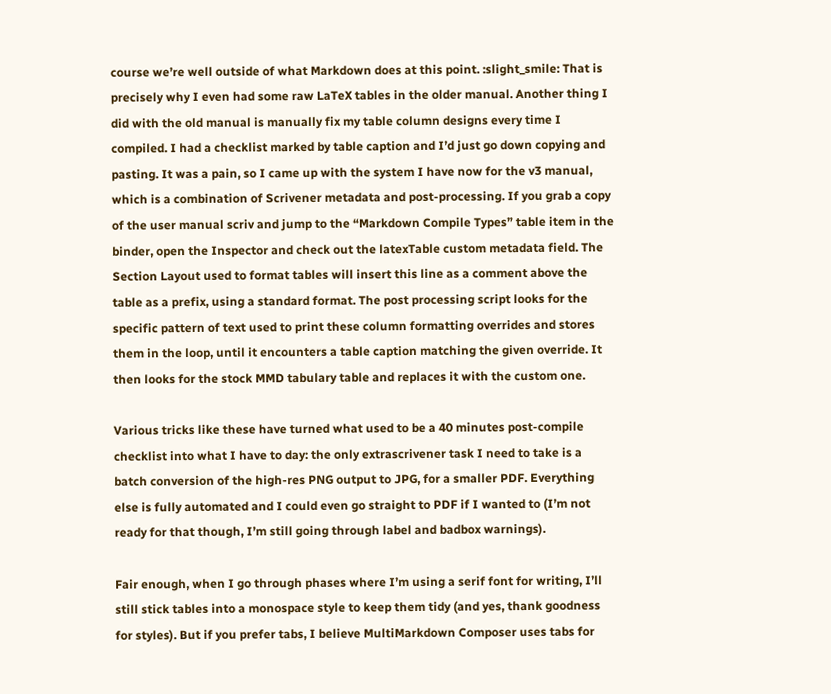course we’re well outside of what Markdown does at this point. :slight_smile: That is precisely why I even had some raw LaTeX tables in the older manual. Another thing I did with the old manual is manually fix my table column designs every time I compiled. I had a checklist marked by table caption and I’d just go down copying and pasting. It was a pain, so I came up with the system I have now for the v3 manual, which is a combination of Scrivener metadata and post-processing. If you grab a copy of the user manual scriv and jump to the “Markdown Compile Types” table item in the binder, open the Inspector and check out the latexTable custom metadata field. The Section Layout used to format tables will insert this line as a comment above the table as a prefix, using a standard format. The post processing script looks for the specific pattern of text used to print these column formatting overrides and stores them in the loop, until it encounters a table caption matching the given override. It then looks for the stock MMD tabulary table and replaces it with the custom one.

Various tricks like these have turned what used to be a 40 minutes post-compile checklist into what I have to day: the only extrascrivener task I need to take is a batch conversion of the high-res PNG output to JPG, for a smaller PDF. Everything else is fully automated and I could even go straight to PDF if I wanted to (I’m not ready for that though, I’m still going through label and badbox warnings).

Fair enough, when I go through phases where I’m using a serif font for writing, I’ll still stick tables into a monospace style to keep them tidy (and yes, thank goodness for styles). But if you prefer tabs, I believe MultiMarkdown Composer uses tabs for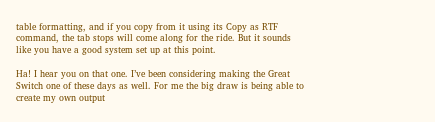table formatting, and if you copy from it using its Copy as RTF command, the tab stops will come along for the ride. But it sounds like you have a good system set up at this point.

Ha! I hear you on that one. I’ve been considering making the Great Switch one of these days as well. For me the big draw is being able to create my own output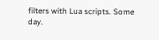filters with Lua scripts. Some day.